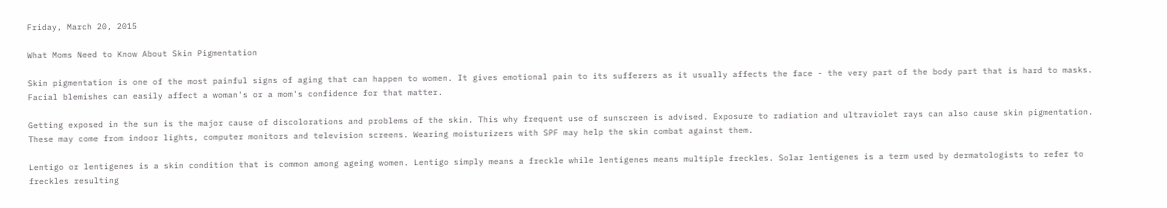Friday, March 20, 2015

What Moms Need to Know About Skin Pigmentation

Skin pigmentation is one of the most painful signs of aging that can happen to women. It gives emotional pain to its sufferers as it usually affects the face - the very part of the body part that is hard to masks. Facial blemishes can easily affect a woman's or a mom's confidence for that matter.

Getting exposed in the sun is the major cause of discolorations and problems of the skin. This why frequent use of sunscreen is advised. Exposure to radiation and ultraviolet rays can also cause skin pigmentation. These may come from indoor lights, computer monitors and television screens. Wearing moisturizers with SPF may help the skin combat against them.

Lentigo or lentigenes is a skin condition that is common among ageing women. Lentigo simply means a freckle while lentigenes means multiple freckles. Solar lentigenes is a term used by dermatologists to refer to freckles resulting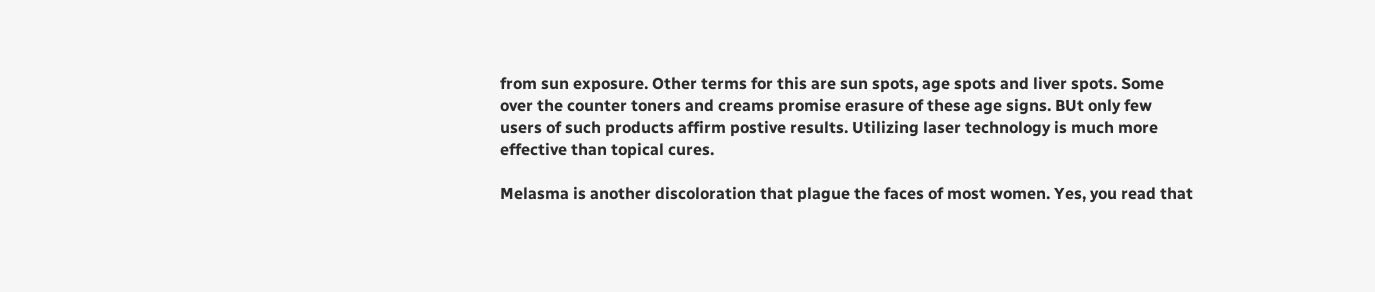from sun exposure. Other terms for this are sun spots, age spots and liver spots. Some over the counter toners and creams promise erasure of these age signs. BUt only few users of such products affirm postive results. Utilizing laser technology is much more effective than topical cures.

Melasma is another discoloration that plague the faces of most women. Yes, you read that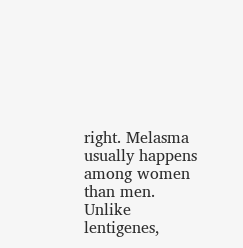right. Melasma usually happens among women than men. Unlike lentigenes,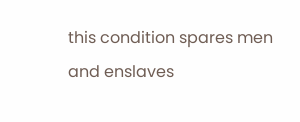this condition spares men and enslaves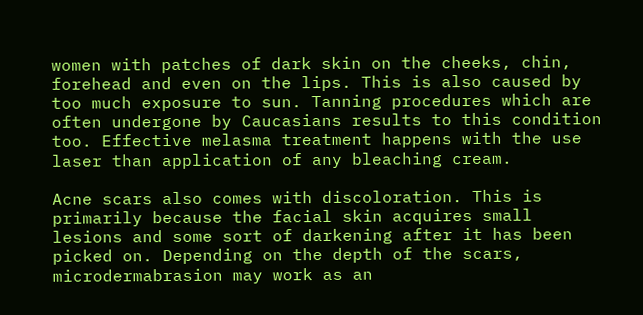women with patches of dark skin on the cheeks, chin, forehead and even on the lips. This is also caused by too much exposure to sun. Tanning procedures which are often undergone by Caucasians results to this condition too. Effective melasma treatment happens with the use laser than application of any bleaching cream.

Acne scars also comes with discoloration. This is primarily because the facial skin acquires small lesions and some sort of darkening after it has been picked on. Depending on the depth of the scars, microdermabrasion may work as an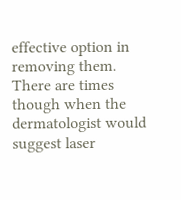effective option in removing them. There are times though when the dermatologist would suggest laser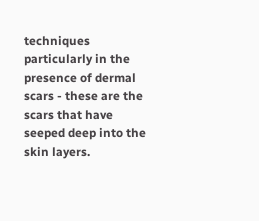techniques particularly in the presence of dermal scars - these are the scars that have seeped deep into the skin layers.